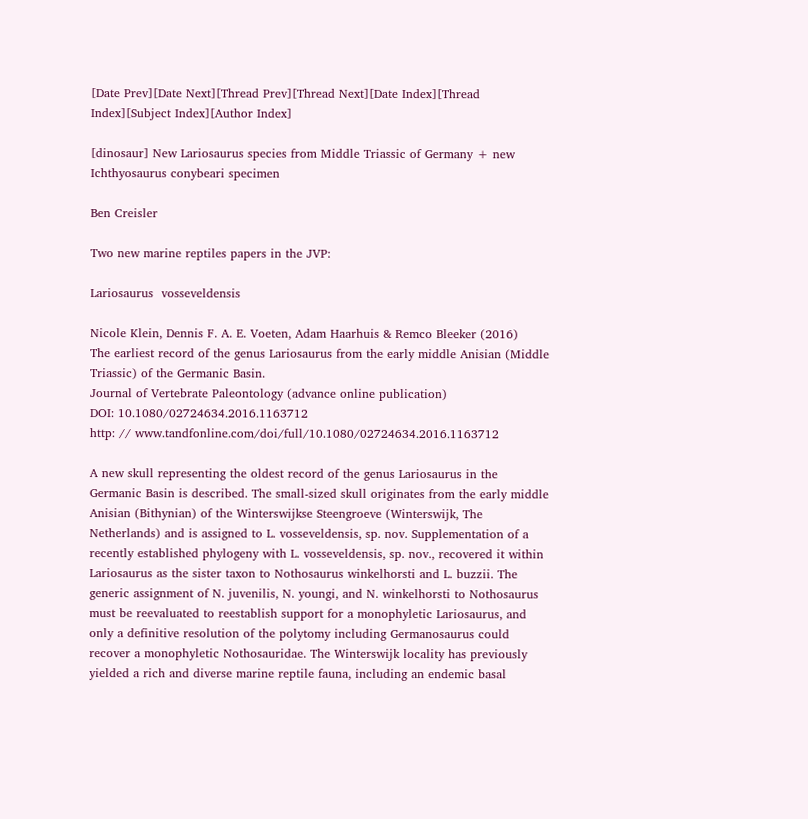[Date Prev][Date Next][Thread Prev][Thread Next][Date Index][Thread Index][Subject Index][Author Index]

[dinosaur] New Lariosaurus species from Middle Triassic of Germany + new Ichthyosaurus conybeari specimen

Ben Creisler

Two new marine reptiles papers in the JVP:

Lariosaurus  vosseveldensis

Nicole Klein, Dennis F. A. E. Voeten, Adam Haarhuis & Remco Bleeker (2016)
The earliest record of the genus Lariosaurus from the early middle Anisian (Middle Triassic) of the Germanic Basin.
Journal of Vertebrate Paleontology (advance online publication)
DOI: 10.1080/02724634.2016.1163712
http: // www.tandfonline.com/doi/full/10.1080/02724634.2016.1163712

A new skull representing the oldest record of the genus Lariosaurus in the Germanic Basin is described. The small-sized skull originates from the early middle Anisian (Bithynian) of the Winterswijkse Steengroeve (Winterswijk, The Netherlands) and is assigned to L. vosseveldensis, sp. nov. Supplementation of a recently established phylogeny with L. vosseveldensis, sp. nov., recovered it within Lariosaurus as the sister taxon to Nothosaurus winkelhorsti and L. buzzii. The generic assignment of N. juvenilis, N. youngi, and N. winkelhorsti to Nothosaurus must be reevaluated to reestablish support for a monophyletic Lariosaurus, and only a definitive resolution of the polytomy including Germanosaurus could recover a monophyletic Nothosauridae. The Winterswijk locality has previously yielded a rich and diverse marine reptile fauna, including an endemic basal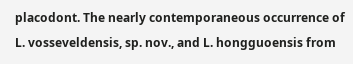placodont. The nearly contemporaneous occurrence of L. vosseveldensis, sp. nov., and L. hongguoensis from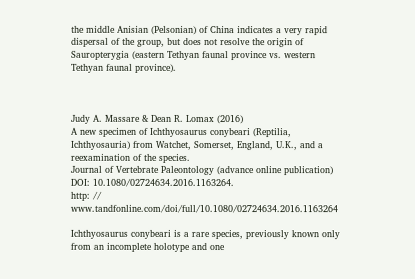the middle Anisian (Pelsonian) of China indicates a very rapid dispersal of the group, but does not resolve the origin of Sauropterygia (eastern Tethyan faunal province vs. western Tethyan faunal province).



Judy A. Massare & Dean R. Lomax (2016)
A new specimen of Ichthyosaurus conybeari (Reptilia, Ichthyosauria) from Watchet, Somerset, England, U.K., and a reexamination of the species.
Journal of Vertebrate Paleontology (advance online publication)
DOI: 10.1080/02724634.2016.1163264.
http: // www.tandfonline.com/doi/full/10.1080/02724634.2016.1163264

Ichthyosaurus conybeari is a rare species, previously known only from an incomplete holotype and one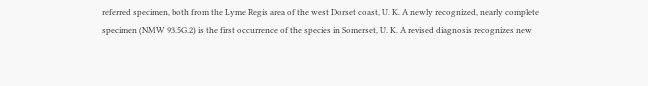referred specimen, both from the Lyme Regis area of the west Dorset coast, U. K. A newly recognized, nearly complete specimen (NMW 93.5G.2) is the first occurrence of the species in Somerset, U. K. A revised diagnosis recognizes new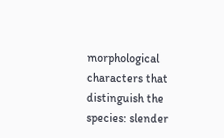morphological characters that distinguish the species: slender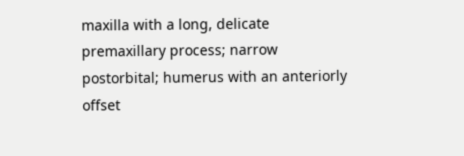maxilla with a long, delicate premaxillary process; narrow postorbital; humerus with an anteriorly offset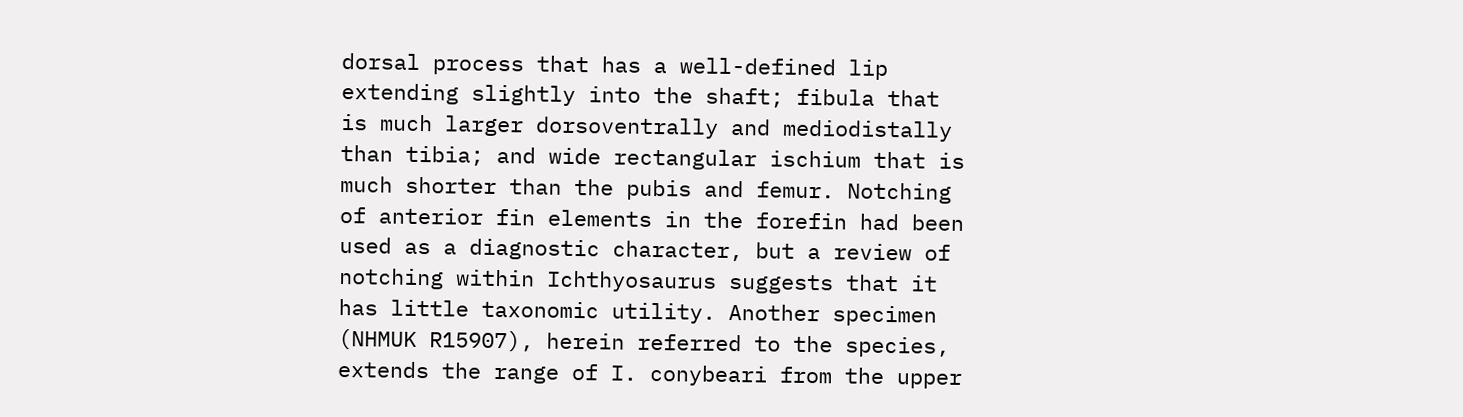dorsal process that has a well-defined lip extending slightly into the shaft; fibula that is much larger dorsoventrally and mediodistally than tibia; and wide rectangular ischium that is much shorter than the pubis and femur. Notching of anterior fin elements in the forefin had been used as a diagnostic character, but a review of notching within Ichthyosaurus suggests that it has little taxonomic utility. Another specimen (NHMUK R15907), herein referred to the species, extends the range of I. conybeari from the upper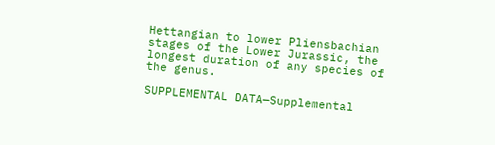Hettangian to lower Pliensbachian stages of the Lower Jurassic, the longest duration of any species of the genus.

SUPPLEMENTAL DATA—Supplemental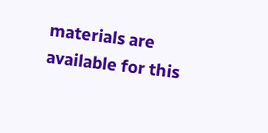materials are available for this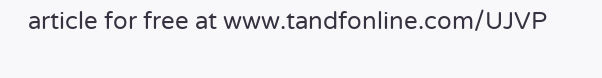article for free at www.tandfonline.com/UJVP